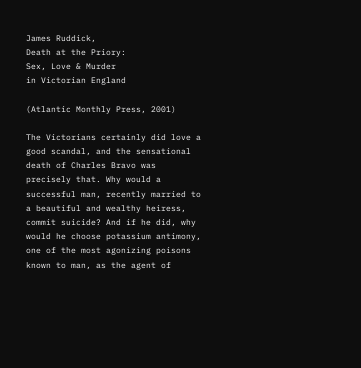James Ruddick,
Death at the Priory:
Sex, Love & Murder
in Victorian England

(Atlantic Monthly Press, 2001)

The Victorians certainly did love a good scandal, and the sensational death of Charles Bravo was precisely that. Why would a successful man, recently married to a beautiful and wealthy heiress, commit suicide? And if he did, why would he choose potassium antimony, one of the most agonizing poisons known to man, as the agent of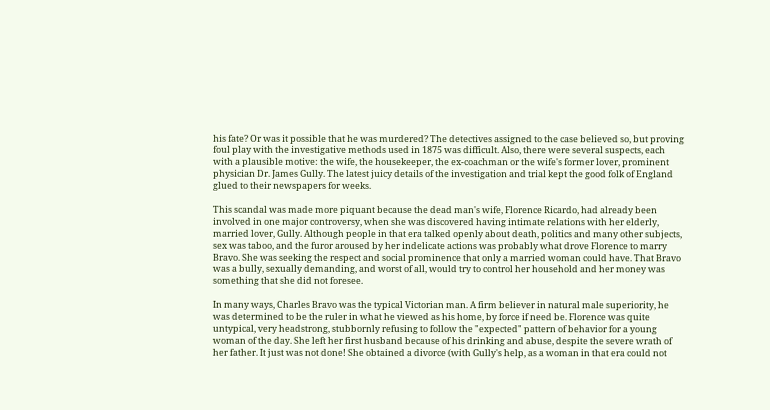his fate? Or was it possible that he was murdered? The detectives assigned to the case believed so, but proving foul play with the investigative methods used in 1875 was difficult. Also, there were several suspects, each with a plausible motive: the wife, the housekeeper, the ex-coachman or the wife's former lover, prominent physician Dr. James Gully. The latest juicy details of the investigation and trial kept the good folk of England glued to their newspapers for weeks.

This scandal was made more piquant because the dead man's wife, Florence Ricardo, had already been involved in one major controversy, when she was discovered having intimate relations with her elderly, married lover, Gully. Although people in that era talked openly about death, politics and many other subjects, sex was taboo, and the furor aroused by her indelicate actions was probably what drove Florence to marry Bravo. She was seeking the respect and social prominence that only a married woman could have. That Bravo was a bully, sexually demanding, and worst of all, would try to control her household and her money was something that she did not foresee.

In many ways, Charles Bravo was the typical Victorian man. A firm believer in natural male superiority, he was determined to be the ruler in what he viewed as his home, by force if need be. Florence was quite untypical, very headstrong, stubbornly refusing to follow the "expected" pattern of behavior for a young woman of the day. She left her first husband because of his drinking and abuse, despite the severe wrath of her father. It just was not done! She obtained a divorce (with Gully's help, as a woman in that era could not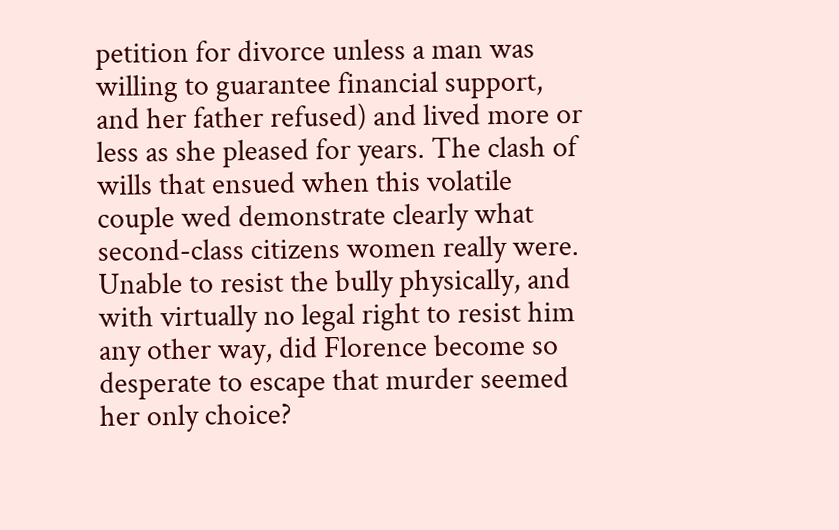petition for divorce unless a man was willing to guarantee financial support, and her father refused) and lived more or less as she pleased for years. The clash of wills that ensued when this volatile couple wed demonstrate clearly what second-class citizens women really were. Unable to resist the bully physically, and with virtually no legal right to resist him any other way, did Florence become so desperate to escape that murder seemed her only choice?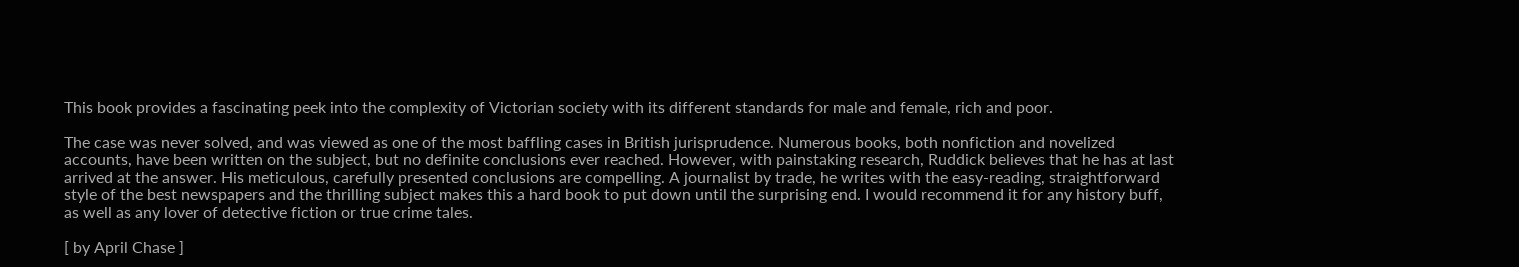This book provides a fascinating peek into the complexity of Victorian society with its different standards for male and female, rich and poor.

The case was never solved, and was viewed as one of the most baffling cases in British jurisprudence. Numerous books, both nonfiction and novelized accounts, have been written on the subject, but no definite conclusions ever reached. However, with painstaking research, Ruddick believes that he has at last arrived at the answer. His meticulous, carefully presented conclusions are compelling. A journalist by trade, he writes with the easy-reading, straightforward style of the best newspapers and the thrilling subject makes this a hard book to put down until the surprising end. I would recommend it for any history buff, as well as any lover of detective fiction or true crime tales.

[ by April Chase ]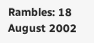Rambles: 18 August 2002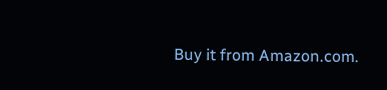Buy it from Amazon.com.